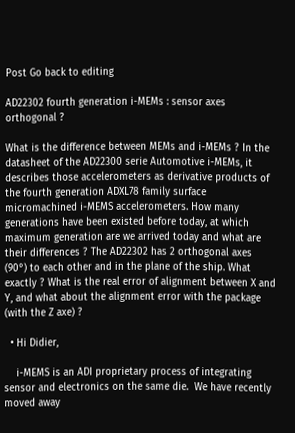Post Go back to editing

AD22302 fourth generation i-MEMs : sensor axes orthogonal ?

What is the difference between MEMs and i-MEMs ? In the datasheet of the AD22300 serie Automotive i-MEMs, it describes those accelerometers as derivative products of the fourth generation ADXL78 family surface micromachined i-MEMS accelerometers. How many generations have been existed before today, at which maximum generation are we arrived today and what are their differences ? The AD22302 has 2 orthogonal axes (90°) to each other and in the plane of the ship. What exactly ? What is the real error of alignment between X and Y, and what about the alignment error with the package (with the Z axe) ?

  • Hi Didier,

    i-MEMS is an ADI proprietary process of integrating sensor and electronics on the same die.  We have recently moved away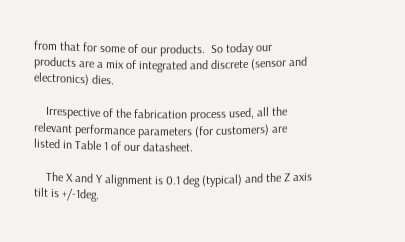from that for some of our products.  So today our products are a mix of integrated and discrete (sensor and electronics) dies.

    Irrespective of the fabrication process used, all the relevant performance parameters (for customers) are listed in Table 1 of our datasheet.

    The X and Y alignment is 0.1 deg (typical) and the Z axis tilt is +/-1deg.